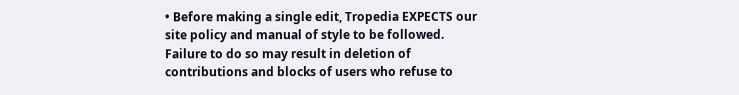• Before making a single edit, Tropedia EXPECTS our site policy and manual of style to be followed. Failure to do so may result in deletion of contributions and blocks of users who refuse to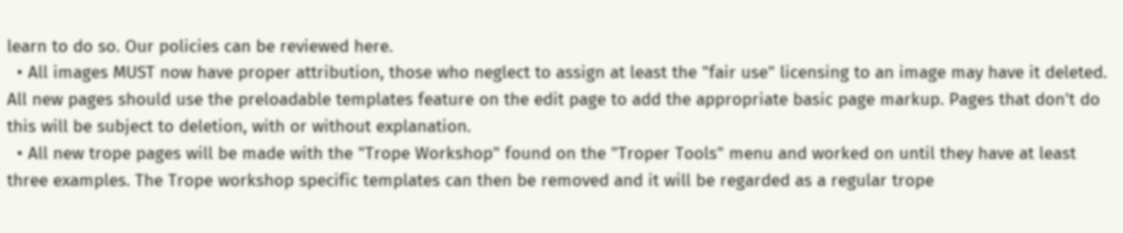learn to do so. Our policies can be reviewed here.
  • All images MUST now have proper attribution, those who neglect to assign at least the "fair use" licensing to an image may have it deleted. All new pages should use the preloadable templates feature on the edit page to add the appropriate basic page markup. Pages that don't do this will be subject to deletion, with or without explanation.
  • All new trope pages will be made with the "Trope Workshop" found on the "Troper Tools" menu and worked on until they have at least three examples. The Trope workshop specific templates can then be removed and it will be regarded as a regular trope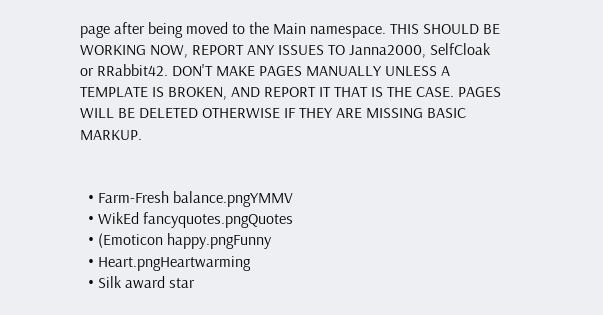page after being moved to the Main namespace. THIS SHOULD BE WORKING NOW, REPORT ANY ISSUES TO Janna2000, SelfCloak or RRabbit42. DON'T MAKE PAGES MANUALLY UNLESS A TEMPLATE IS BROKEN, AND REPORT IT THAT IS THE CASE. PAGES WILL BE DELETED OTHERWISE IF THEY ARE MISSING BASIC MARKUP.


  • Farm-Fresh balance.pngYMMV
  • WikEd fancyquotes.pngQuotes
  • (Emoticon happy.pngFunny
  • Heart.pngHeartwarming
  • Silk award star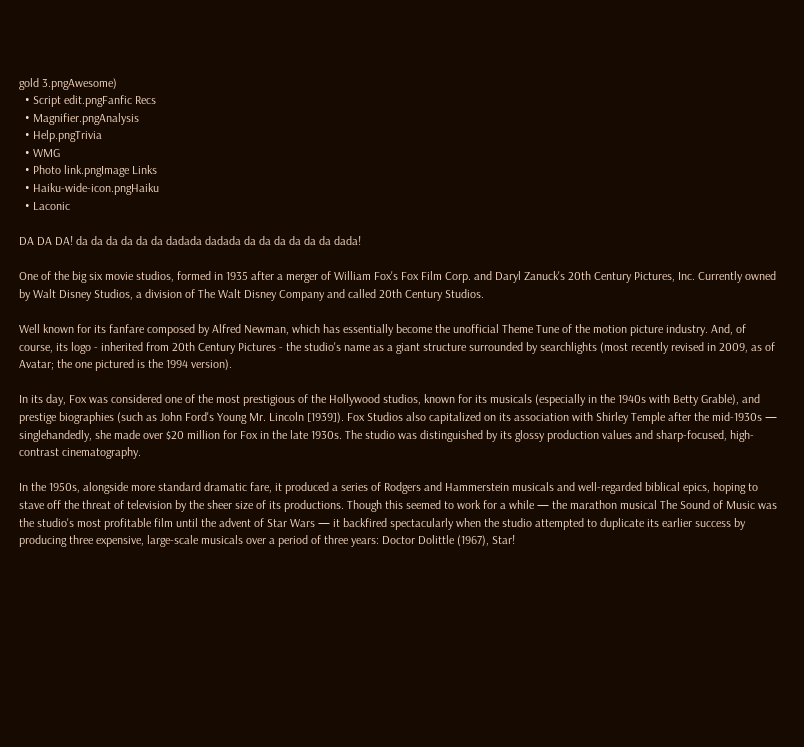gold 3.pngAwesome)
  • Script edit.pngFanfic Recs
  • Magnifier.pngAnalysis
  • Help.pngTrivia
  • WMG
  • Photo link.pngImage Links
  • Haiku-wide-icon.pngHaiku
  • Laconic

DA DA DA! da da da da da da dadada dadada da da da da da da dada!

One of the big six movie studios, formed in 1935 after a merger of William Fox's Fox Film Corp. and Daryl Zanuck's 20th Century Pictures, Inc. Currently owned by Walt Disney Studios, a division of The Walt Disney Company and called 20th Century Studios.

Well known for its fanfare composed by Alfred Newman, which has essentially become the unofficial Theme Tune of the motion picture industry. And, of course, its logo - inherited from 20th Century Pictures - the studio's name as a giant structure surrounded by searchlights (most recently revised in 2009, as of Avatar; the one pictured is the 1994 version).

In its day, Fox was considered one of the most prestigious of the Hollywood studios, known for its musicals (especially in the 1940s with Betty Grable), and prestige biographies (such as John Ford's Young Mr. Lincoln [1939]). Fox Studios also capitalized on its association with Shirley Temple after the mid-1930s — singlehandedly, she made over $20 million for Fox in the late 1930s. The studio was distinguished by its glossy production values and sharp-focused, high-contrast cinematography.

In the 1950s, alongside more standard dramatic fare, it produced a series of Rodgers and Hammerstein musicals and well-regarded biblical epics, hoping to stave off the threat of television by the sheer size of its productions. Though this seemed to work for a while — the marathon musical The Sound of Music was the studio's most profitable film until the advent of Star Wars — it backfired spectacularly when the studio attempted to duplicate its earlier success by producing three expensive, large-scale musicals over a period of three years: Doctor Dolittle (1967), Star!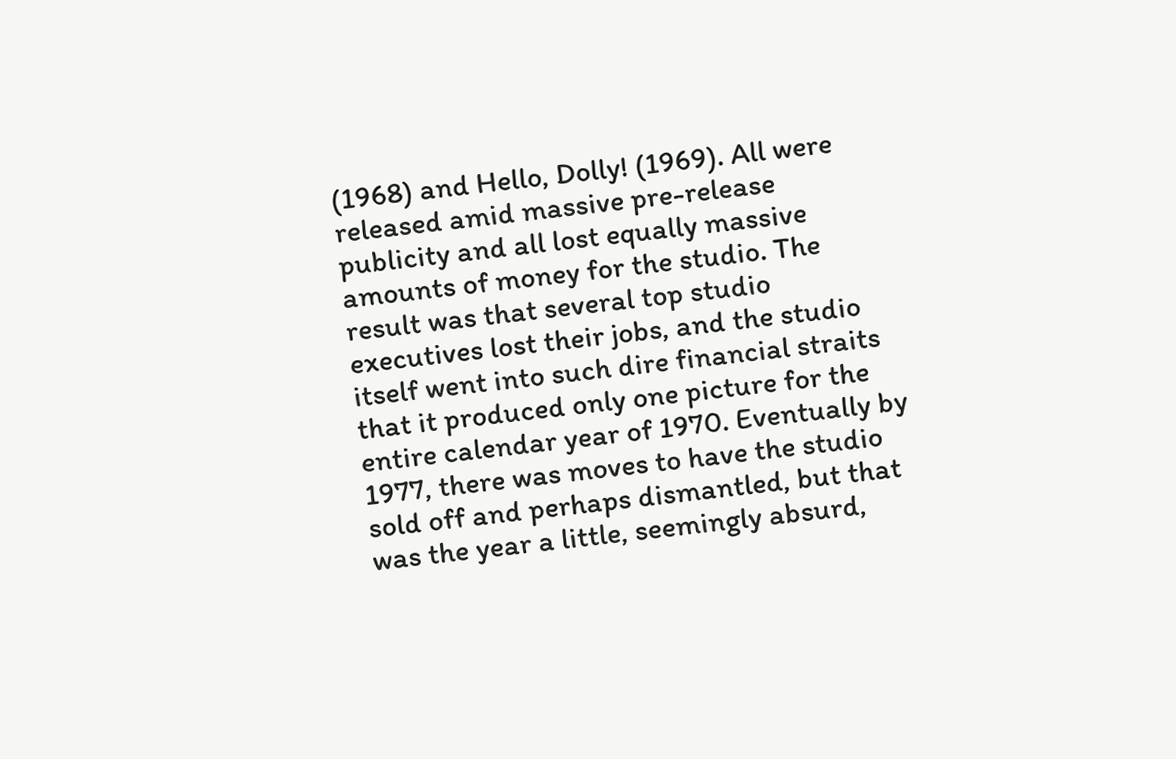(1968) and Hello, Dolly! (1969). All were released amid massive pre-release publicity and all lost equally massive amounts of money for the studio. The result was that several top studio executives lost their jobs, and the studio itself went into such dire financial straits that it produced only one picture for the entire calendar year of 1970. Eventually by 1977, there was moves to have the studio sold off and perhaps dismantled, but that was the year a little, seemingly absurd,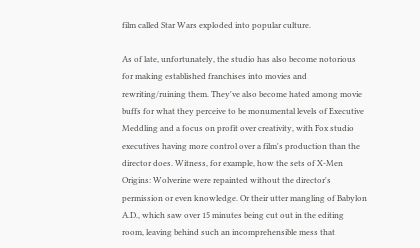film called Star Wars exploded into popular culture.

As of late, unfortunately, the studio has also become notorious for making established franchises into movies and rewriting/ruining them. They've also become hated among movie buffs for what they perceive to be monumental levels of Executive Meddling and a focus on profit over creativity, with Fox studio executives having more control over a film's production than the director does. Witness, for example, how the sets of X-Men Origins: Wolverine were repainted without the director's permission or even knowledge. Or their utter mangling of Babylon A.D., which saw over 15 minutes being cut out in the editing room, leaving behind such an incomprehensible mess that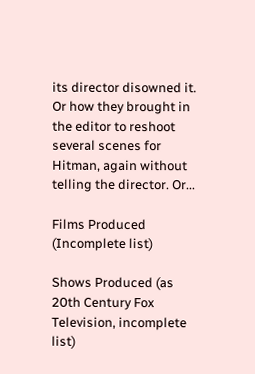its director disowned it. Or how they brought in the editor to reshoot several scenes for Hitman, again without telling the director. Or...

Films Produced (Incomplete list)

Shows Produced (as 20th Century Fox Television, incomplete list)